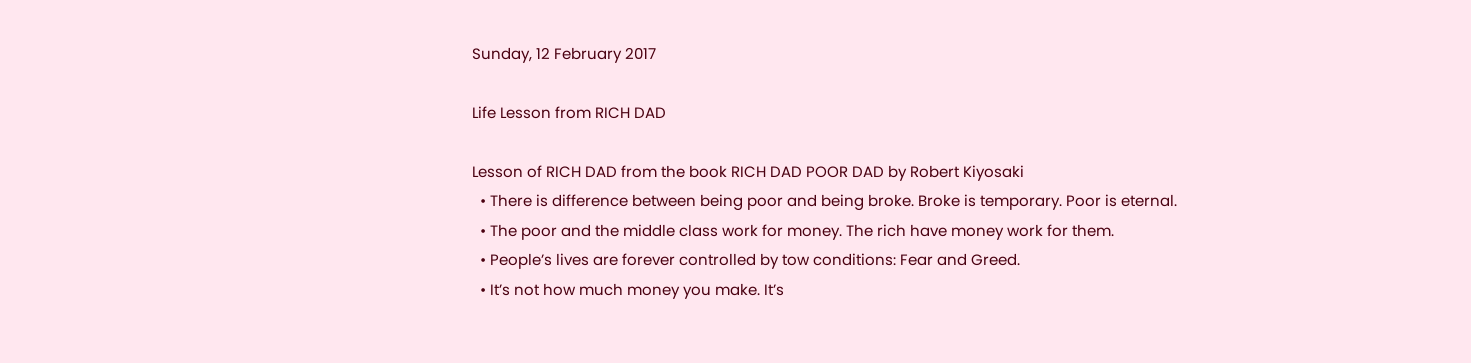Sunday, 12 February 2017

Life Lesson from RICH DAD

Lesson of RICH DAD from the book RICH DAD POOR DAD by Robert Kiyosaki
  • There is difference between being poor and being broke. Broke is temporary. Poor is eternal.
  • The poor and the middle class work for money. The rich have money work for them.
  • People’s lives are forever controlled by tow conditions: Fear and Greed.
  • It’s not how much money you make. It’s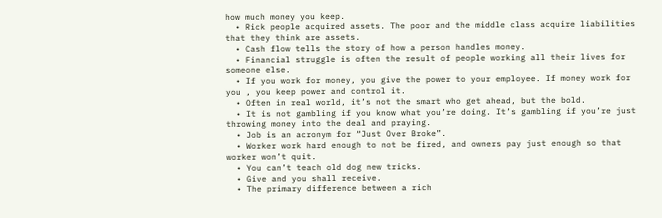how much money you keep.
  • Rick people acquired assets. The poor and the middle class acquire liabilities that they think are assets.
  • Cash flow tells the story of how a person handles money.
  • Financial struggle is often the result of people working all their lives for someone else.
  • If you work for money, you give the power to your employee. If money work for you , you keep power and control it.
  • Often in real world, it’s not the smart who get ahead, but the bold.
  • It is not gambling if you know what you’re doing. It’s gambling if you’re just throwing money into the deal and praying.
  • Job is an acronym for “Just Over Broke”.
  • Worker work hard enough to not be fired, and owners pay just enough so that worker won’t quit.
  • You can’t teach old dog new tricks.
  • Give and you shall receive.
  • The primary difference between a rich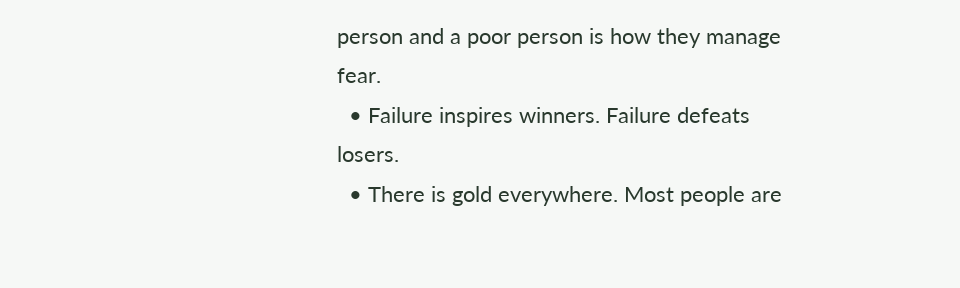person and a poor person is how they manage fear.
  • Failure inspires winners. Failure defeats losers.
  • There is gold everywhere. Most people are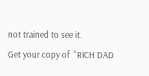not trained to see it.
Get your copy of  “RICH DAD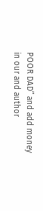POOR DAD” and add money in our and author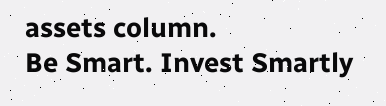assets column.
Be Smart. Invest Smartly